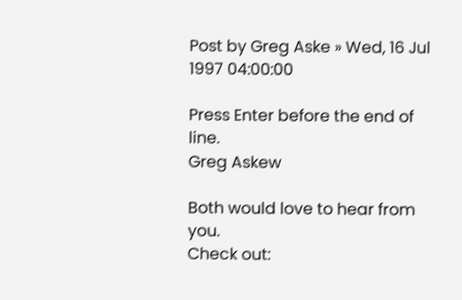Post by Greg Aske » Wed, 16 Jul 1997 04:00:00

Press Enter before the end of line.
Greg Askew

Both would love to hear from you.
Check out: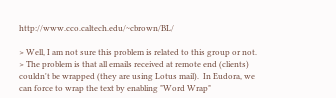http://www.cco.caltech.edu/~cbrown/BL/

> Well, I am not sure this problem is related to this group or not.
> The problem is that all emails received at remote end (clients) couldn't be wrapped (they are using Lotus mail).  In Eudora, we can force to wrap the text by enabling "Word Wrap"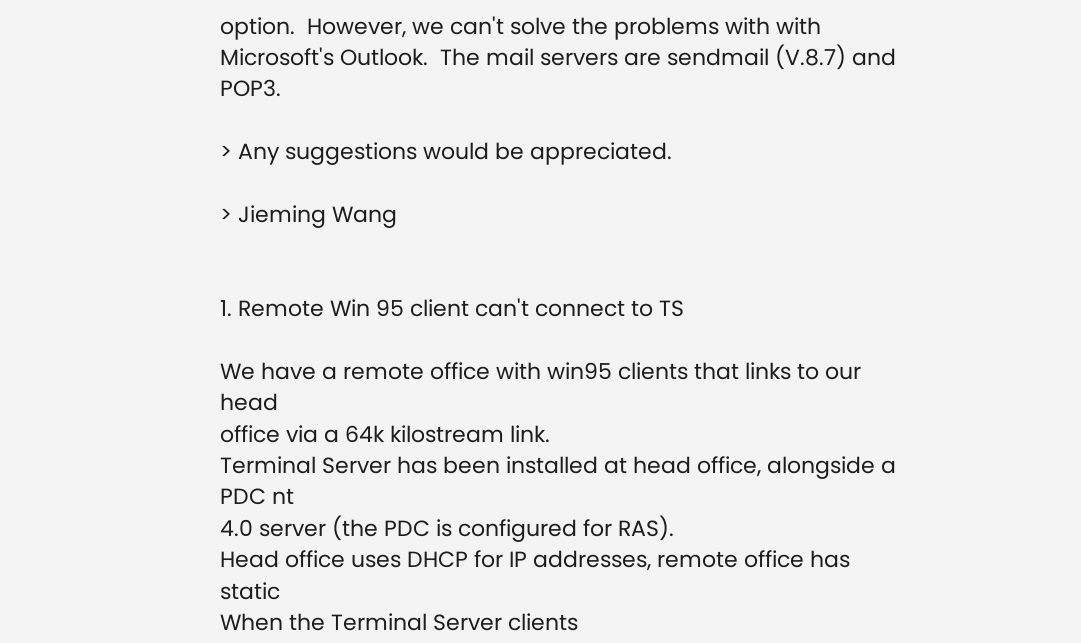option.  However, we can't solve the problems with with Microsoft's Outlook.  The mail servers are sendmail (V.8.7) and POP3.

> Any suggestions would be appreciated.

> Jieming Wang


1. Remote Win 95 client can't connect to TS

We have a remote office with win95 clients that links to our head
office via a 64k kilostream link.
Terminal Server has been installed at head office, alongside a PDC nt
4.0 server (the PDC is configured for RAS).
Head office uses DHCP for IP addresses, remote office has static
When the Terminal Server clients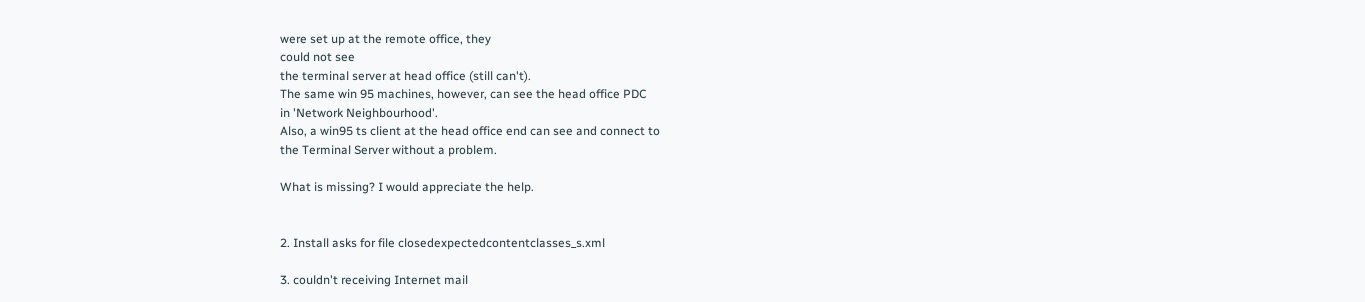were set up at the remote office, they
could not see
the terminal server at head office (still can't).
The same win 95 machines, however, can see the head office PDC
in 'Network Neighbourhood'.
Also, a win95 ts client at the head office end can see and connect to
the Terminal Server without a problem.

What is missing? I would appreciate the help.


2. Install asks for file closedexpectedcontentclasses_s.xml

3. couldn't receiving Internet mail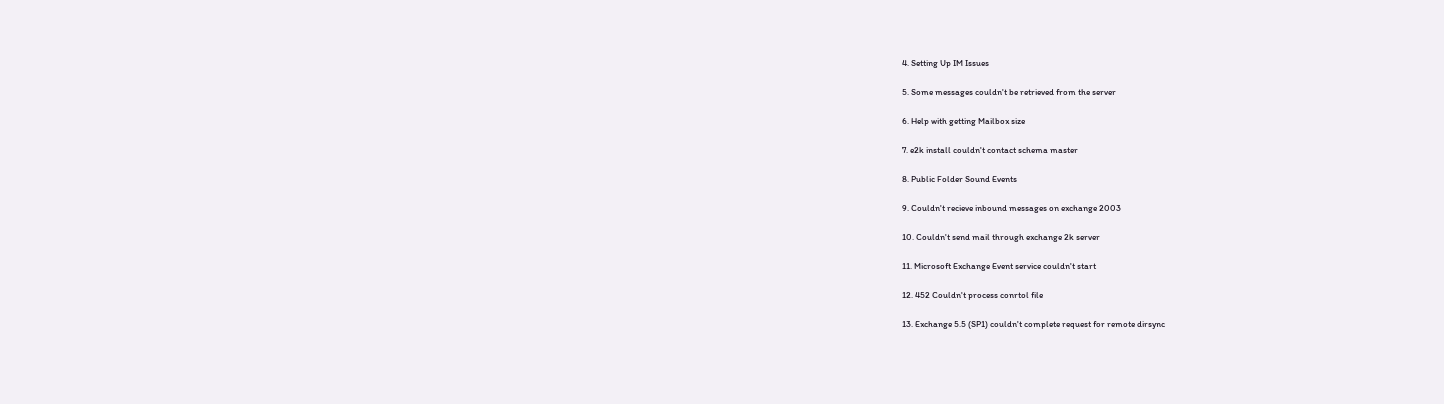4. Setting Up IM Issues

5. Some messages couldn't be retrieved from the server

6. Help with getting Mailbox size

7. e2k install couldn't contact schema master

8. Public Folder Sound Events

9. Couldn't recieve inbound messages on exchange 2003

10. Couldn't send mail through exchange 2k server

11. Microsoft Exchange Event service couldn't start

12. 452 Couldn't process conrtol file

13. Exchange 5.5 (SP1) couldn't complete request for remote dirsync